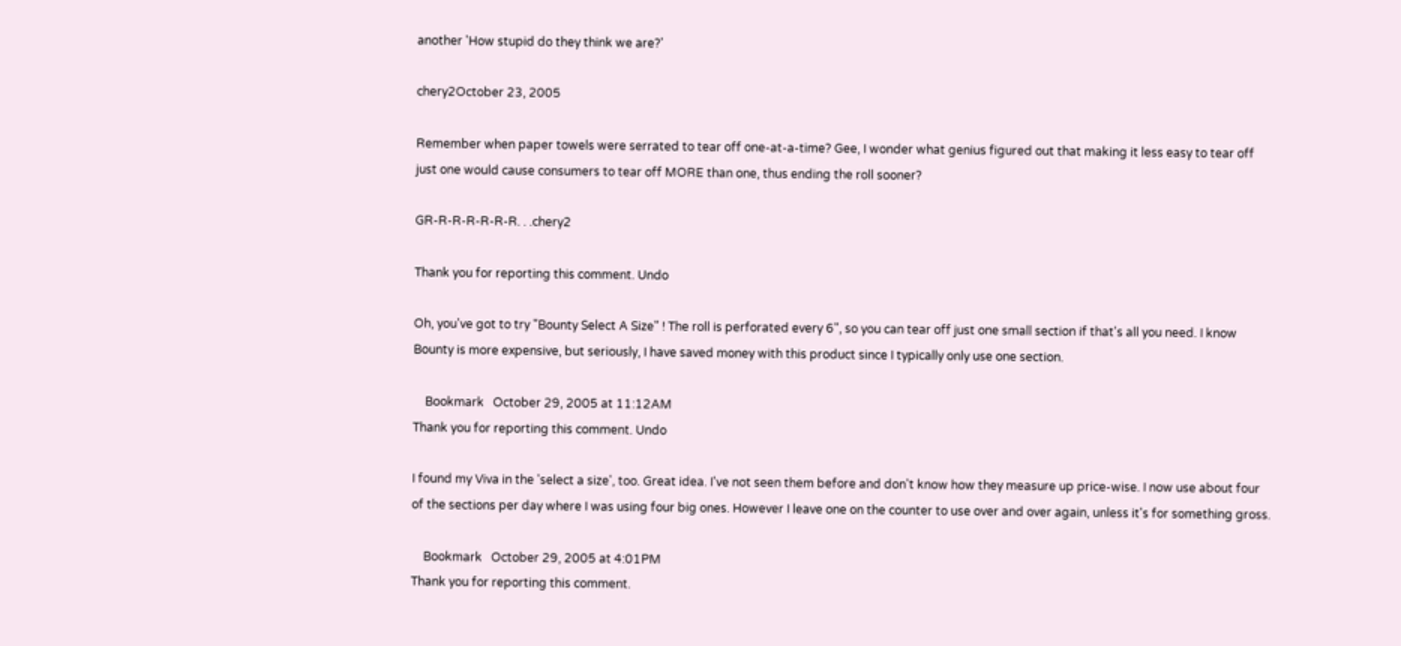another 'How stupid do they think we are?'

chery2October 23, 2005

Remember when paper towels were serrated to tear off one-at-a-time? Gee, I wonder what genius figured out that making it less easy to tear off just one would cause consumers to tear off MORE than one, thus ending the roll sooner?

GR-R-R-R-R-R-R. . .chery2

Thank you for reporting this comment. Undo

Oh, you've got to try "Bounty Select A Size" ! The roll is perforated every 6", so you can tear off just one small section if that's all you need. I know Bounty is more expensive, but seriously, I have saved money with this product since I typically only use one section.

    Bookmark   October 29, 2005 at 11:12AM
Thank you for reporting this comment. Undo

I found my Viva in the 'select a size', too. Great idea. I've not seen them before and don't know how they measure up price-wise. I now use about four of the sections per day where I was using four big ones. However I leave one on the counter to use over and over again, unless it's for something gross.

    Bookmark   October 29, 2005 at 4:01PM
Thank you for reporting this comment.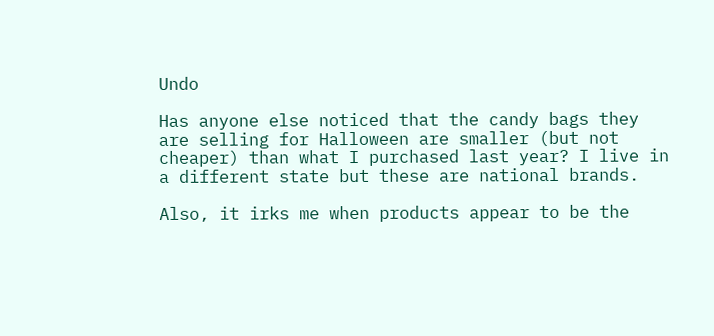Undo

Has anyone else noticed that the candy bags they are selling for Halloween are smaller (but not cheaper) than what I purchased last year? I live in a different state but these are national brands.

Also, it irks me when products appear to be the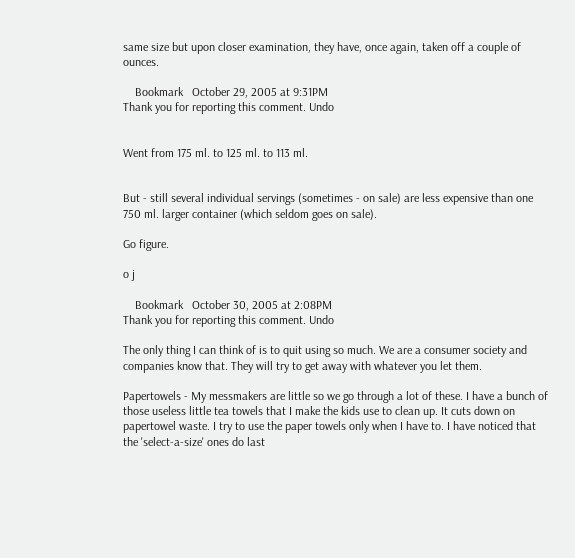same size but upon closer examination, they have, once again, taken off a couple of ounces.

    Bookmark   October 29, 2005 at 9:31PM
Thank you for reporting this comment. Undo


Went from 175 ml. to 125 ml. to 113 ml.


But - still several individual servings (sometimes - on sale) are less expensive than one 750 ml. larger container (which seldom goes on sale).

Go figure.

o j

    Bookmark   October 30, 2005 at 2:08PM
Thank you for reporting this comment. Undo

The only thing I can think of is to quit using so much. We are a consumer society and companies know that. They will try to get away with whatever you let them.

Papertowels - My messmakers are little so we go through a lot of these. I have a bunch of those useless little tea towels that I make the kids use to clean up. It cuts down on papertowel waste. I try to use the paper towels only when I have to. I have noticed that the 'select-a-size' ones do last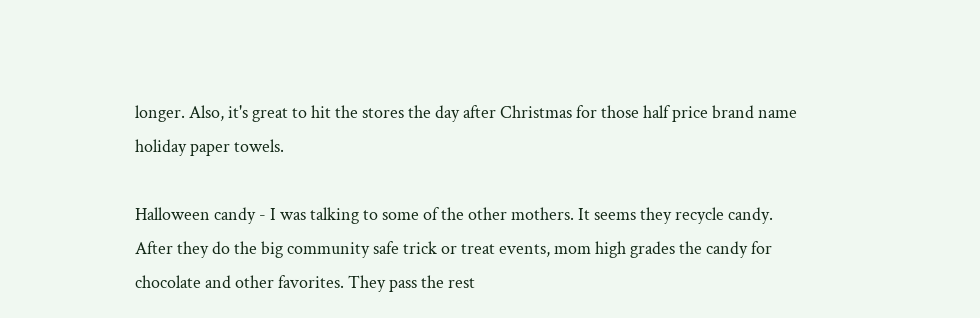longer. Also, it's great to hit the stores the day after Christmas for those half price brand name holiday paper towels.

Halloween candy - I was talking to some of the other mothers. It seems they recycle candy. After they do the big community safe trick or treat events, mom high grades the candy for chocolate and other favorites. They pass the rest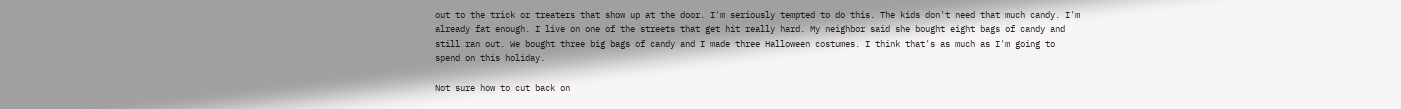out to the trick or treaters that show up at the door. I'm seriously tempted to do this. The kids don't need that much candy. I'm already fat enough. I live on one of the streets that get hit really hard. My neighbor said she bought eight bags of candy and still ran out. We bought three big bags of candy and I made three Halloween costumes. I think that's as much as I'm going to spend on this holiday.

Not sure how to cut back on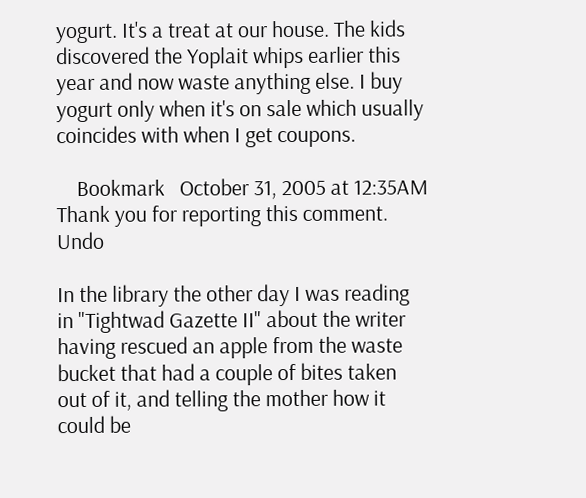yogurt. It's a treat at our house. The kids discovered the Yoplait whips earlier this year and now waste anything else. I buy yogurt only when it's on sale which usually coincides with when I get coupons.

    Bookmark   October 31, 2005 at 12:35AM
Thank you for reporting this comment. Undo

In the library the other day I was reading in "Tightwad Gazette II" about the writer having rescued an apple from the waste bucket that had a couple of bites taken out of it, and telling the mother how it could be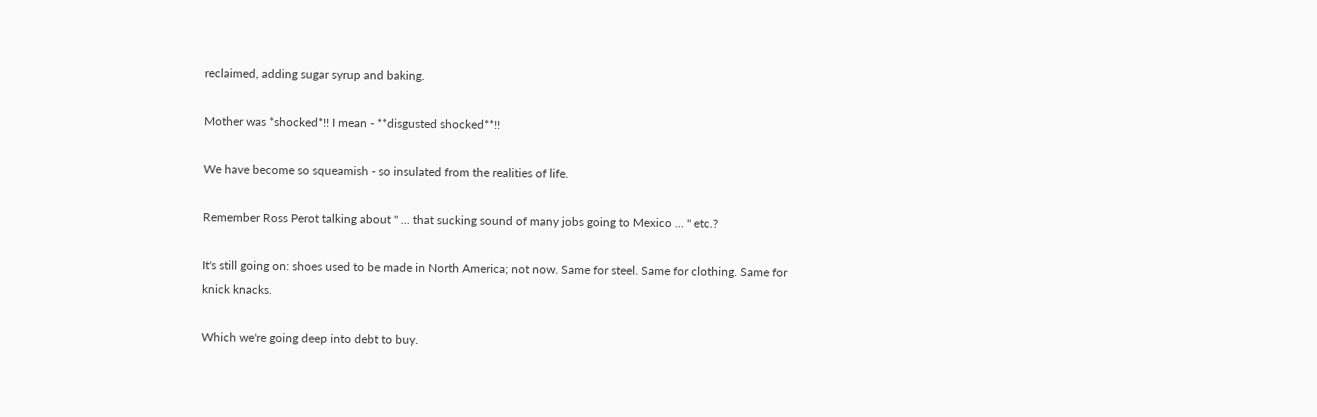reclaimed, adding sugar syrup and baking.

Mother was *shocked*!! I mean - **disgusted shocked**!!

We have become so squeamish - so insulated from the realities of life.

Remember Ross Perot talking about " ... that sucking sound of many jobs going to Mexico ... " etc.?

It's still going on: shoes used to be made in North America; not now. Same for steel. Same for clothing. Same for knick knacks.

Which we're going deep into debt to buy.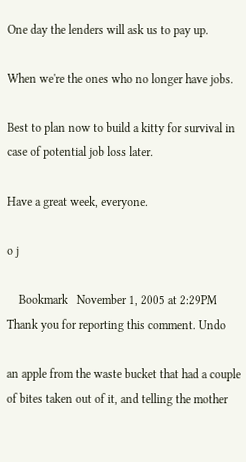One day the lenders will ask us to pay up.

When we're the ones who no longer have jobs.

Best to plan now to build a kitty for survival in case of potential job loss later.

Have a great week, everyone.

o j

    Bookmark   November 1, 2005 at 2:29PM
Thank you for reporting this comment. Undo

an apple from the waste bucket that had a couple of bites taken out of it, and telling the mother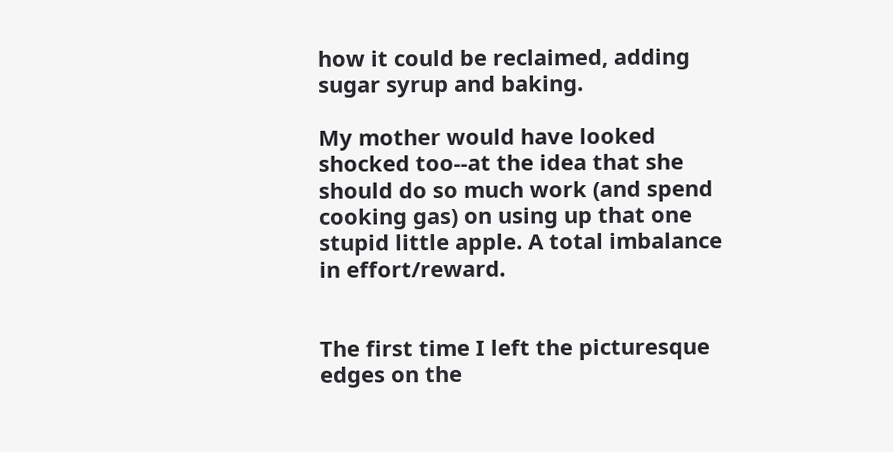how it could be reclaimed, adding sugar syrup and baking.

My mother would have looked shocked too--at the idea that she should do so much work (and spend cooking gas) on using up that one stupid little apple. A total imbalance in effort/reward.


The first time I left the picturesque edges on the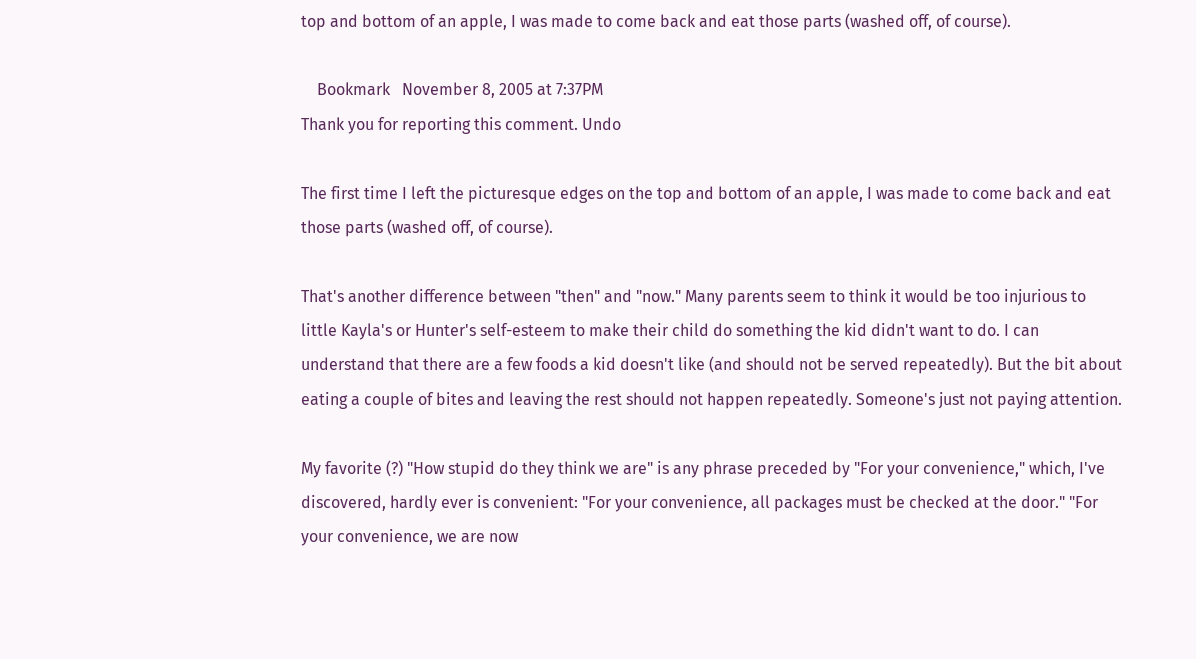top and bottom of an apple, I was made to come back and eat those parts (washed off, of course).

    Bookmark   November 8, 2005 at 7:37PM
Thank you for reporting this comment. Undo

The first time I left the picturesque edges on the top and bottom of an apple, I was made to come back and eat those parts (washed off, of course).

That's another difference between "then" and "now." Many parents seem to think it would be too injurious to little Kayla's or Hunter's self-esteem to make their child do something the kid didn't want to do. I can understand that there are a few foods a kid doesn't like (and should not be served repeatedly). But the bit about eating a couple of bites and leaving the rest should not happen repeatedly. Someone's just not paying attention.

My favorite (?) "How stupid do they think we are" is any phrase preceded by "For your convenience," which, I've discovered, hardly ever is convenient: "For your convenience, all packages must be checked at the door." "For your convenience, we are now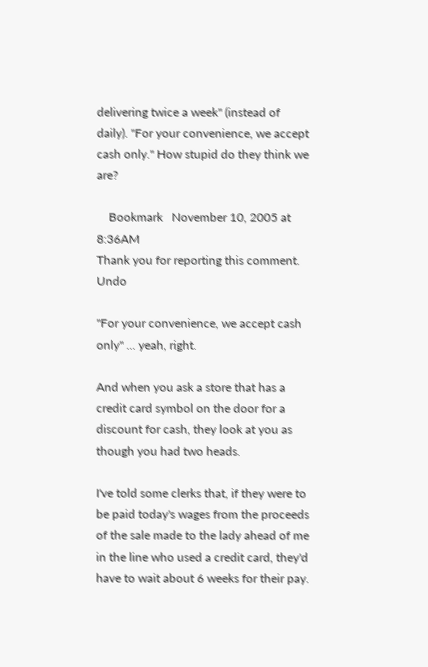delivering twice a week" (instead of daily). "For your convenience, we accept cash only." How stupid do they think we are?

    Bookmark   November 10, 2005 at 8:36AM
Thank you for reporting this comment. Undo

"For your convenience, we accept cash only" ... yeah, right.

And when you ask a store that has a credit card symbol on the door for a discount for cash, they look at you as though you had two heads.

I've told some clerks that, if they were to be paid today's wages from the proceeds of the sale made to the lady ahead of me in the line who used a credit card, they'd have to wait about 6 weeks for their pay.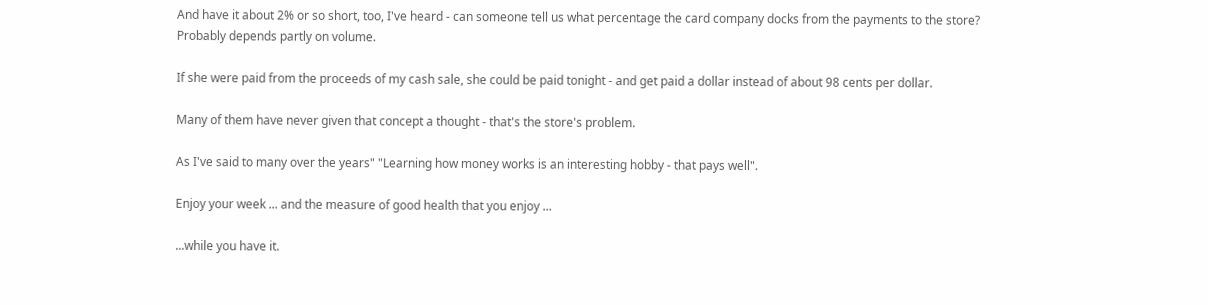And have it about 2% or so short, too, I've heard - can someone tell us what percentage the card company docks from the payments to the store? Probably depends partly on volume.

If she were paid from the proceeds of my cash sale, she could be paid tonight - and get paid a dollar instead of about 98 cents per dollar.

Many of them have never given that concept a thought - that's the store's problem.

As I've said to many over the years" "Learning how money works is an interesting hobby - that pays well".

Enjoy your week ... and the measure of good health that you enjoy ...

...while you have it.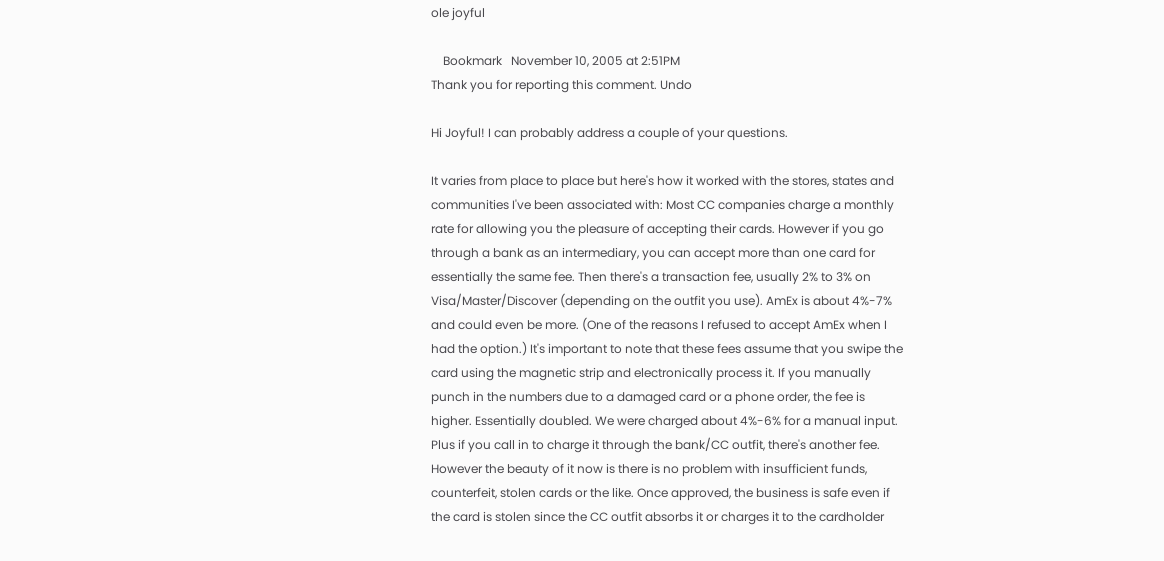ole joyful

    Bookmark   November 10, 2005 at 2:51PM
Thank you for reporting this comment. Undo

Hi Joyful! I can probably address a couple of your questions.

It varies from place to place but here's how it worked with the stores, states and communities I've been associated with: Most CC companies charge a monthly rate for allowing you the pleasure of accepting their cards. However if you go through a bank as an intermediary, you can accept more than one card for essentially the same fee. Then there's a transaction fee, usually 2% to 3% on Visa/Master/Discover (depending on the outfit you use). AmEx is about 4%-7% and could even be more. (One of the reasons I refused to accept AmEx when I had the option.) It's important to note that these fees assume that you swipe the card using the magnetic strip and electronically process it. If you manually punch in the numbers due to a damaged card or a phone order, the fee is higher. Essentially doubled. We were charged about 4%-6% for a manual input. Plus if you call in to charge it through the bank/CC outfit, there's another fee. However the beauty of it now is there is no problem with insufficient funds, counterfeit, stolen cards or the like. Once approved, the business is safe even if the card is stolen since the CC outfit absorbs it or charges it to the cardholder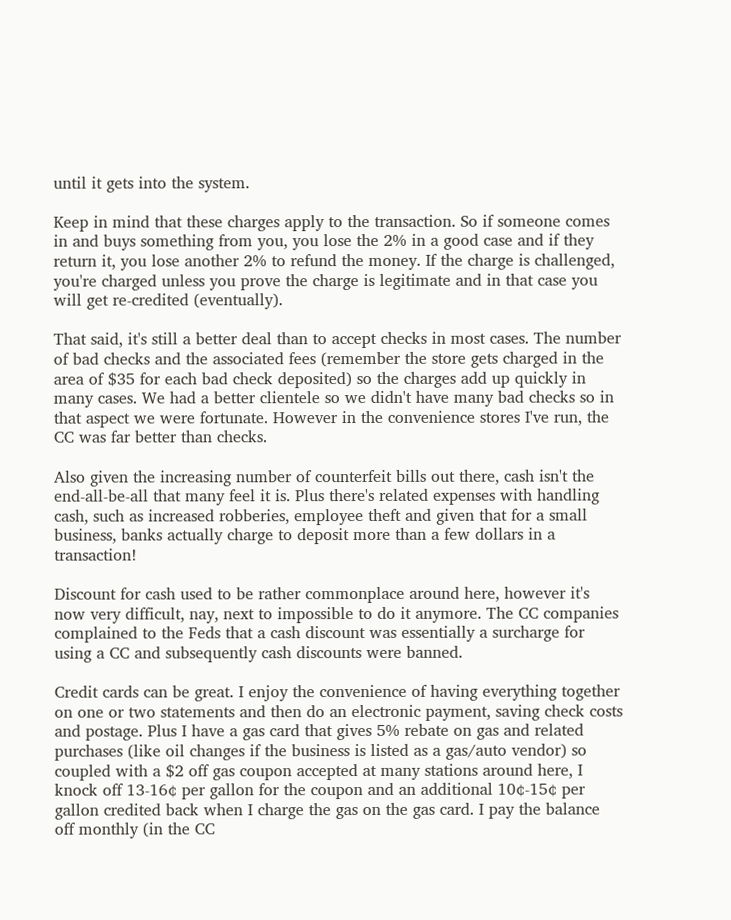until it gets into the system.

Keep in mind that these charges apply to the transaction. So if someone comes in and buys something from you, you lose the 2% in a good case and if they return it, you lose another 2% to refund the money. If the charge is challenged, you're charged unless you prove the charge is legitimate and in that case you will get re-credited (eventually).

That said, it's still a better deal than to accept checks in most cases. The number of bad checks and the associated fees (remember the store gets charged in the area of $35 for each bad check deposited) so the charges add up quickly in many cases. We had a better clientele so we didn't have many bad checks so in that aspect we were fortunate. However in the convenience stores I've run, the CC was far better than checks.

Also given the increasing number of counterfeit bills out there, cash isn't the end-all-be-all that many feel it is. Plus there's related expenses with handling cash, such as increased robberies, employee theft and given that for a small business, banks actually charge to deposit more than a few dollars in a transaction!

Discount for cash used to be rather commonplace around here, however it's now very difficult, nay, next to impossible to do it anymore. The CC companies complained to the Feds that a cash discount was essentially a surcharge for using a CC and subsequently cash discounts were banned.

Credit cards can be great. I enjoy the convenience of having everything together on one or two statements and then do an electronic payment, saving check costs and postage. Plus I have a gas card that gives 5% rebate on gas and related purchases (like oil changes if the business is listed as a gas/auto vendor) so coupled with a $2 off gas coupon accepted at many stations around here, I knock off 13-16¢ per gallon for the coupon and an additional 10¢-15¢ per gallon credited back when I charge the gas on the gas card. I pay the balance off monthly (in the CC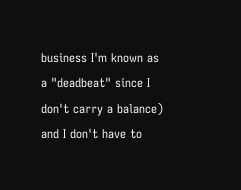business I'm known as a "deadbeat" since I don't carry a balance) and I don't have to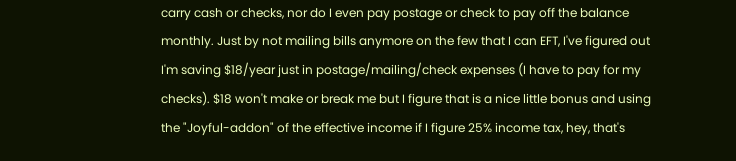carry cash or checks, nor do I even pay postage or check to pay off the balance monthly. Just by not mailing bills anymore on the few that I can EFT, I've figured out I'm saving $18/year just in postage/mailing/check expenses (I have to pay for my checks). $18 won't make or break me but I figure that is a nice little bonus and using the "Joyful-addon" of the effective income if I figure 25% income tax, hey, that's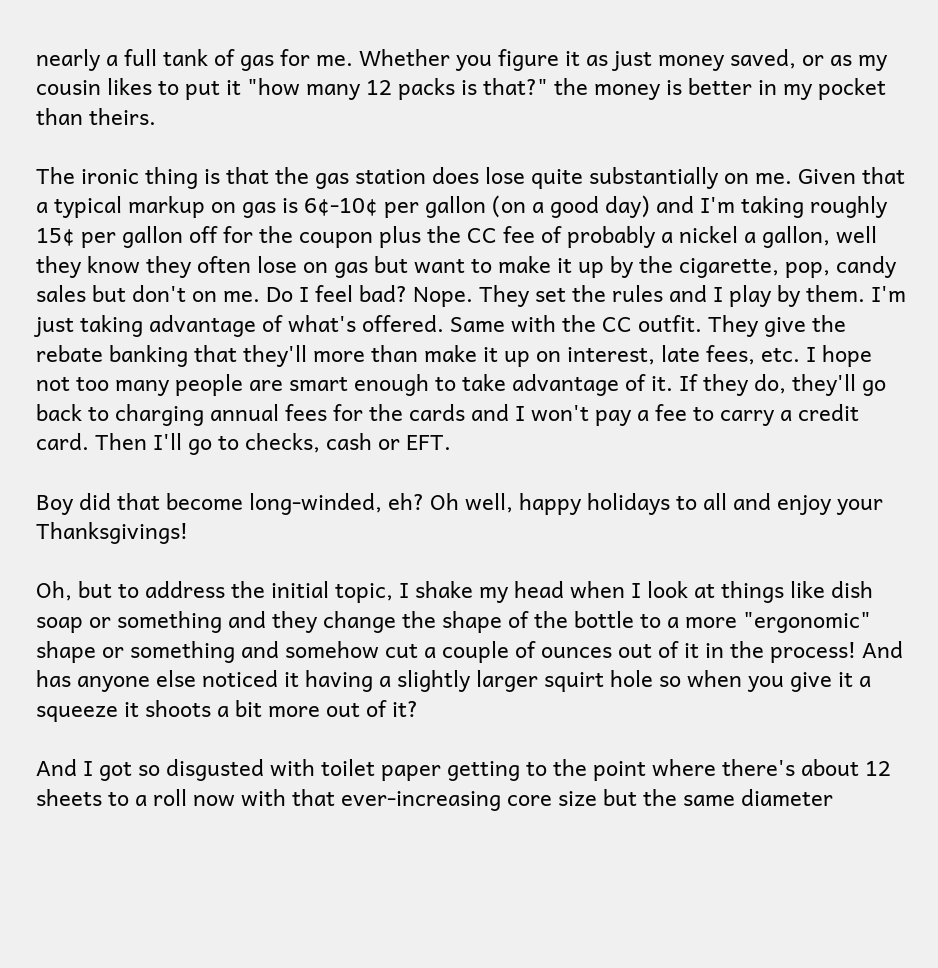nearly a full tank of gas for me. Whether you figure it as just money saved, or as my cousin likes to put it "how many 12 packs is that?" the money is better in my pocket than theirs.

The ironic thing is that the gas station does lose quite substantially on me. Given that a typical markup on gas is 6¢-10¢ per gallon (on a good day) and I'm taking roughly 15¢ per gallon off for the coupon plus the CC fee of probably a nickel a gallon, well they know they often lose on gas but want to make it up by the cigarette, pop, candy sales but don't on me. Do I feel bad? Nope. They set the rules and I play by them. I'm just taking advantage of what's offered. Same with the CC outfit. They give the rebate banking that they'll more than make it up on interest, late fees, etc. I hope not too many people are smart enough to take advantage of it. If they do, they'll go back to charging annual fees for the cards and I won't pay a fee to carry a credit card. Then I'll go to checks, cash or EFT.

Boy did that become long-winded, eh? Oh well, happy holidays to all and enjoy your Thanksgivings!

Oh, but to address the initial topic, I shake my head when I look at things like dish soap or something and they change the shape of the bottle to a more "ergonomic" shape or something and somehow cut a couple of ounces out of it in the process! And has anyone else noticed it having a slightly larger squirt hole so when you give it a squeeze it shoots a bit more out of it?

And I got so disgusted with toilet paper getting to the point where there's about 12 sheets to a roll now with that ever-increasing core size but the same diameter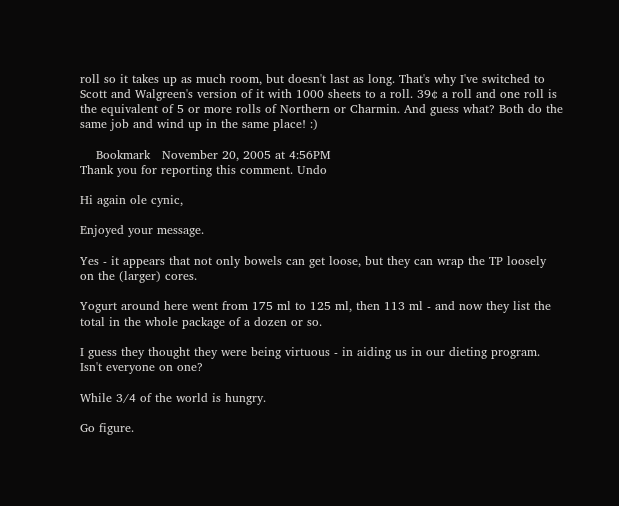roll so it takes up as much room, but doesn't last as long. That's why I've switched to Scott and Walgreen's version of it with 1000 sheets to a roll. 39¢ a roll and one roll is the equivalent of 5 or more rolls of Northern or Charmin. And guess what? Both do the same job and wind up in the same place! :)

    Bookmark   November 20, 2005 at 4:56PM
Thank you for reporting this comment. Undo

Hi again ole cynic,

Enjoyed your message.

Yes - it appears that not only bowels can get loose, but they can wrap the TP loosely on the (larger) cores.

Yogurt around here went from 175 ml to 125 ml, then 113 ml - and now they list the total in the whole package of a dozen or so.

I guess they thought they were being virtuous - in aiding us in our dieting program. Isn't everyone on one?

While 3/4 of the world is hungry.

Go figure.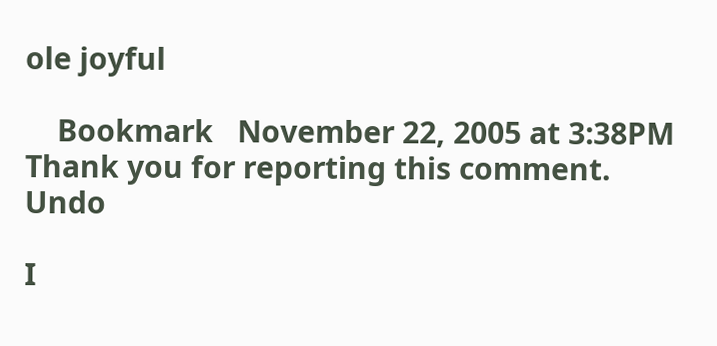ole joyful

    Bookmark   November 22, 2005 at 3:38PM
Thank you for reporting this comment. Undo

I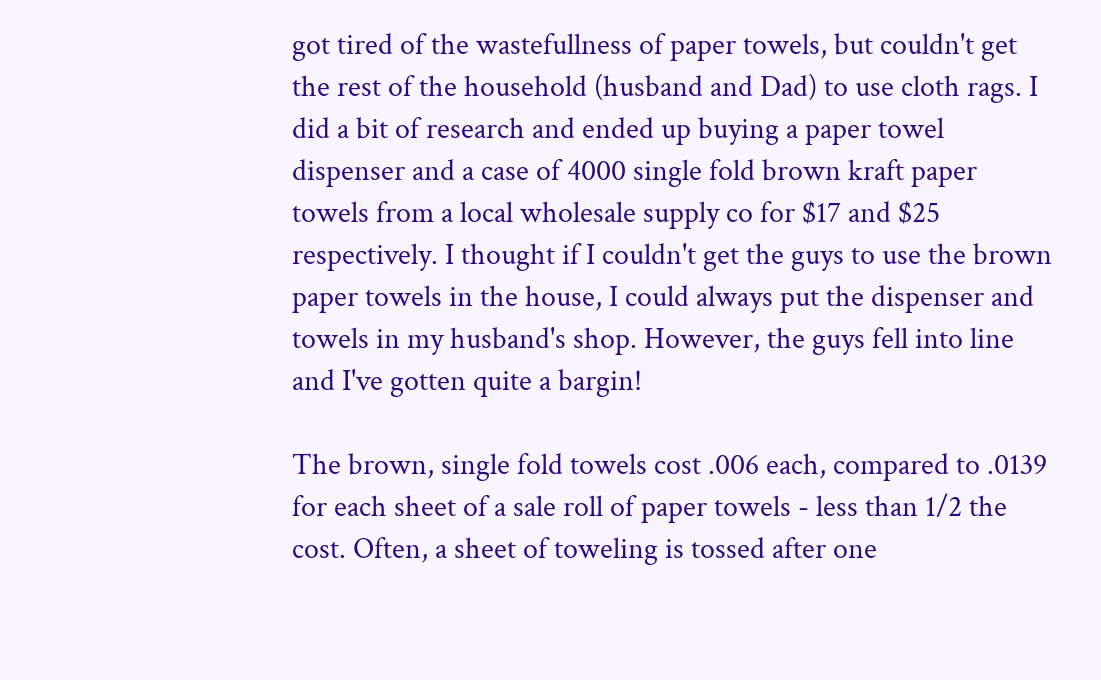got tired of the wastefullness of paper towels, but couldn't get the rest of the household (husband and Dad) to use cloth rags. I did a bit of research and ended up buying a paper towel dispenser and a case of 4000 single fold brown kraft paper towels from a local wholesale supply co for $17 and $25 respectively. I thought if I couldn't get the guys to use the brown paper towels in the house, I could always put the dispenser and towels in my husband's shop. However, the guys fell into line and I've gotten quite a bargin!

The brown, single fold towels cost .006 each, compared to .0139 for each sheet of a sale roll of paper towels - less than 1/2 the cost. Often, a sheet of toweling is tossed after one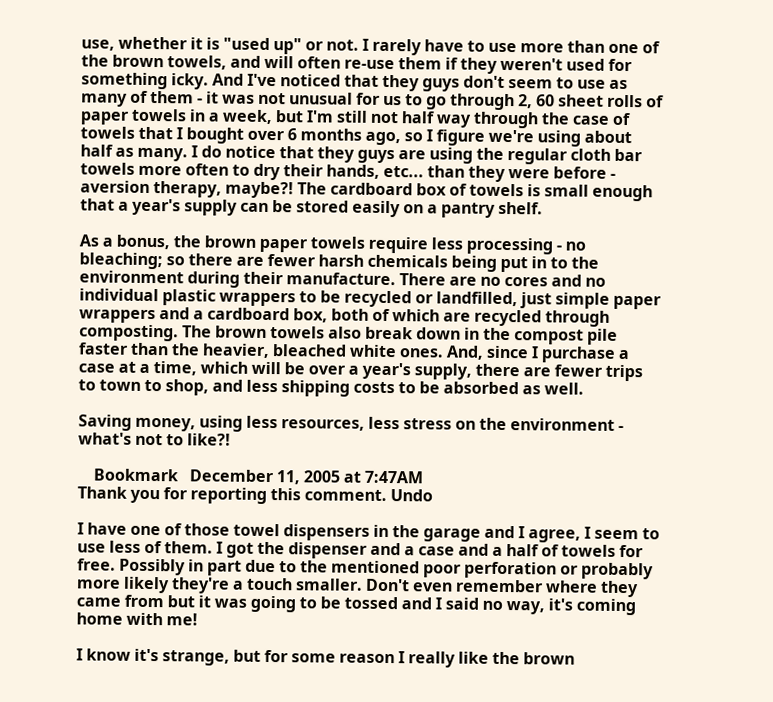use, whether it is "used up" or not. I rarely have to use more than one of the brown towels, and will often re-use them if they weren't used for something icky. And I've noticed that they guys don't seem to use as many of them - it was not unusual for us to go through 2, 60 sheet rolls of paper towels in a week, but I'm still not half way through the case of towels that I bought over 6 months ago, so I figure we're using about half as many. I do notice that they guys are using the regular cloth bar towels more often to dry their hands, etc... than they were before - aversion therapy, maybe?! The cardboard box of towels is small enough that a year's supply can be stored easily on a pantry shelf.

As a bonus, the brown paper towels require less processing - no bleaching; so there are fewer harsh chemicals being put in to the environment during their manufacture. There are no cores and no individual plastic wrappers to be recycled or landfilled, just simple paper wrappers and a cardboard box, both of which are recycled through composting. The brown towels also break down in the compost pile faster than the heavier, bleached white ones. And, since I purchase a case at a time, which will be over a year's supply, there are fewer trips to town to shop, and less shipping costs to be absorbed as well.

Saving money, using less resources, less stress on the environment - what's not to like?!

    Bookmark   December 11, 2005 at 7:47AM
Thank you for reporting this comment. Undo

I have one of those towel dispensers in the garage and I agree, I seem to use less of them. I got the dispenser and a case and a half of towels for free. Possibly in part due to the mentioned poor perforation or probably more likely they're a touch smaller. Don't even remember where they came from but it was going to be tossed and I said no way, it's coming home with me!

I know it's strange, but for some reason I really like the brown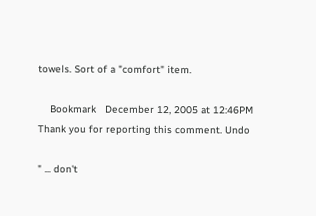towels. Sort of a "comfort" item.

    Bookmark   December 12, 2005 at 12:46PM
Thank you for reporting this comment. Undo

" ... don't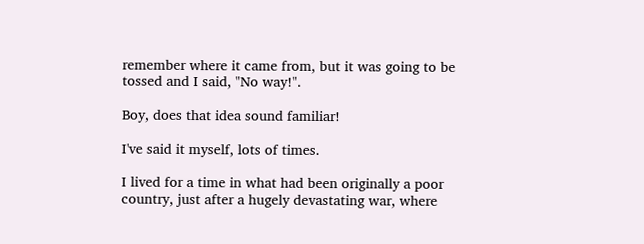remember where it came from, but it was going to be tossed and I said, "No way!".

Boy, does that idea sound familiar!

I've said it myself, lots of times.

I lived for a time in what had been originally a poor country, just after a hugely devastating war, where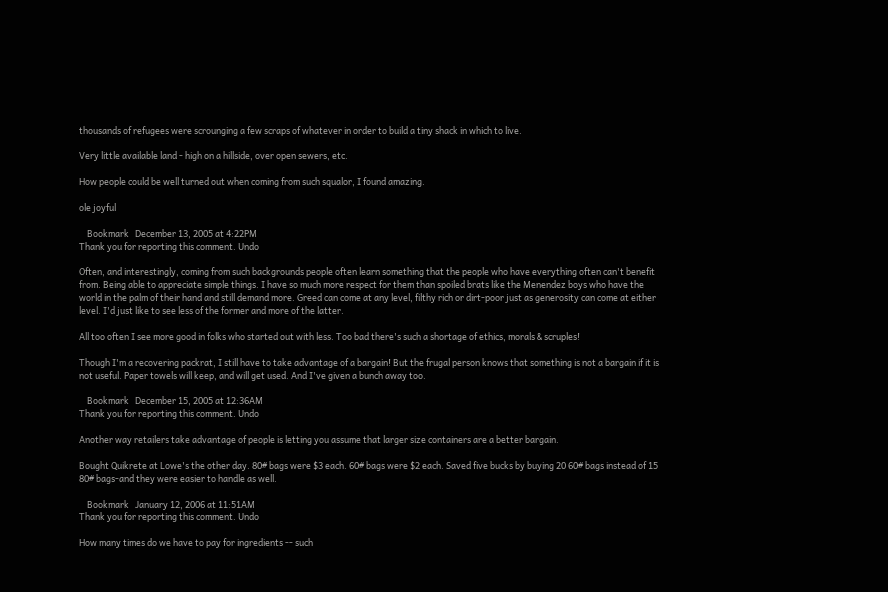thousands of refugees were scrounging a few scraps of whatever in order to build a tiny shack in which to live.

Very little available land - high on a hillside, over open sewers, etc.

How people could be well turned out when coming from such squalor, I found amazing.

ole joyful

    Bookmark   December 13, 2005 at 4:22PM
Thank you for reporting this comment. Undo

Often, and interestingly, coming from such backgrounds people often learn something that the people who have everything often can't benefit from. Being able to appreciate simple things. I have so much more respect for them than spoiled brats like the Menendez boys who have the world in the palm of their hand and still demand more. Greed can come at any level, filthy rich or dirt-poor just as generosity can come at either level. I'd just like to see less of the former and more of the latter.

All too often I see more good in folks who started out with less. Too bad there's such a shortage of ethics, morals & scruples!

Though I'm a recovering packrat, I still have to take advantage of a bargain! But the frugal person knows that something is not a bargain if it is not useful. Paper towels will keep, and will get used. And I've given a bunch away too.

    Bookmark   December 15, 2005 at 12:36AM
Thank you for reporting this comment. Undo

Another way retailers take advantage of people is letting you assume that larger size containers are a better bargain.

Bought Quikrete at Lowe's the other day. 80# bags were $3 each. 60# bags were $2 each. Saved five bucks by buying 20 60# bags instead of 15 80# bags-and they were easier to handle as well.

    Bookmark   January 12, 2006 at 11:51AM
Thank you for reporting this comment. Undo

How many times do we have to pay for ingredients -- such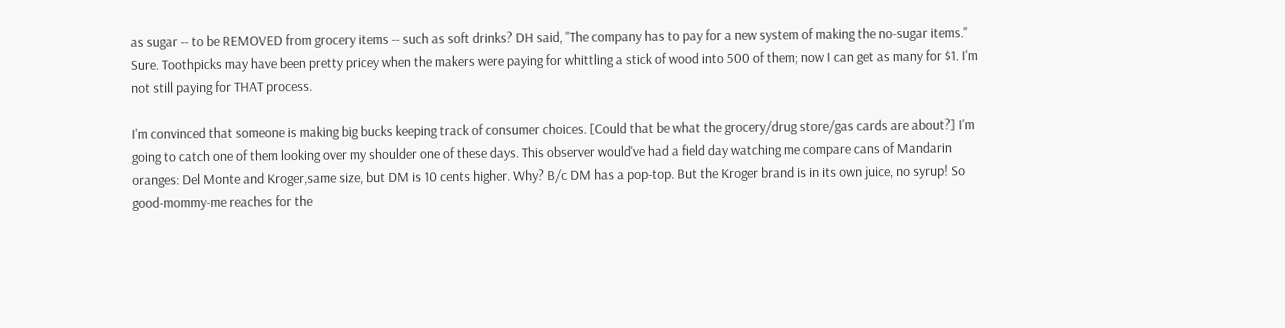as sugar -- to be REMOVED from grocery items -- such as soft drinks? DH said, "The company has to pay for a new system of making the no-sugar items."
Sure. Toothpicks may have been pretty pricey when the makers were paying for whittling a stick of wood into 500 of them; now I can get as many for $1. I'm not still paying for THAT process.

I'm convinced that someone is making big bucks keeping track of consumer choices. [Could that be what the grocery/drug store/gas cards are about?] I'm going to catch one of them looking over my shoulder one of these days. This observer would've had a field day watching me compare cans of Mandarin oranges: Del Monte and Kroger,same size, but DM is 10 cents higher. Why? B/c DM has a pop-top. But the Kroger brand is in its own juice, no syrup! So good-mommy-me reaches for the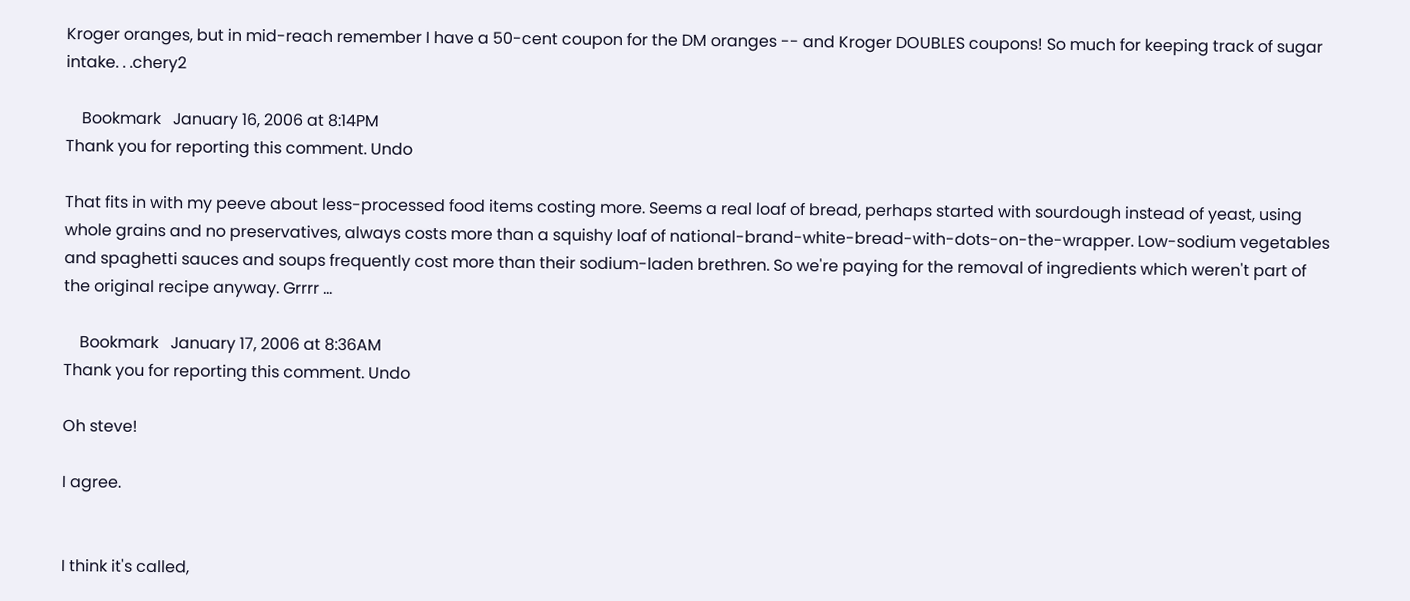Kroger oranges, but in mid-reach remember I have a 50-cent coupon for the DM oranges -- and Kroger DOUBLES coupons! So much for keeping track of sugar intake. . .chery2

    Bookmark   January 16, 2006 at 8:14PM
Thank you for reporting this comment. Undo

That fits in with my peeve about less-processed food items costing more. Seems a real loaf of bread, perhaps started with sourdough instead of yeast, using whole grains and no preservatives, always costs more than a squishy loaf of national-brand-white-bread-with-dots-on-the-wrapper. Low-sodium vegetables and spaghetti sauces and soups frequently cost more than their sodium-laden brethren. So we're paying for the removal of ingredients which weren't part of the original recipe anyway. Grrrr ...

    Bookmark   January 17, 2006 at 8:36AM
Thank you for reporting this comment. Undo

Oh steve!

I agree.


I think it's called,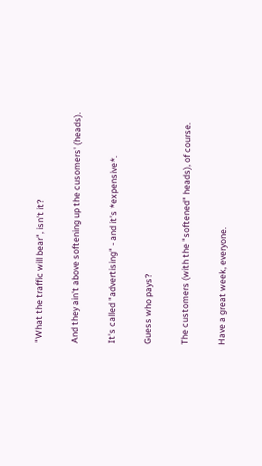"What the traffic will bear", isn't it?

And they ain't above softening up the cusomers' (heads).

It's called "advertising" - and it's *expensive*.

Guess who pays?

The customers (with the "softened" heads), of course.

Have a great week, everyone.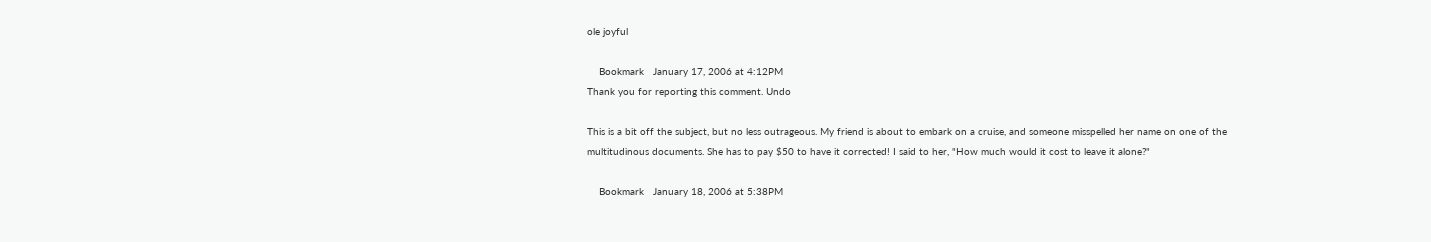ole joyful

    Bookmark   January 17, 2006 at 4:12PM
Thank you for reporting this comment. Undo

This is a bit off the subject, but no less outrageous. My friend is about to embark on a cruise, and someone misspelled her name on one of the multitudinous documents. She has to pay $50 to have it corrected! I said to her, "How much would it cost to leave it alone?"

    Bookmark   January 18, 2006 at 5:38PM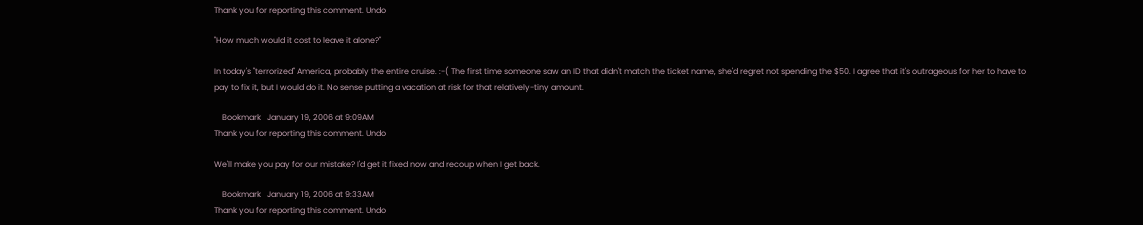Thank you for reporting this comment. Undo

"How much would it cost to leave it alone?"

In today's "terrorized" America, probably the entire cruise. :-( The first time someone saw an ID that didn't match the ticket name, she'd regret not spending the $50. I agree that it's outrageous for her to have to pay to fix it, but I would do it. No sense putting a vacation at risk for that relatively-tiny amount.

    Bookmark   January 19, 2006 at 9:09AM
Thank you for reporting this comment. Undo

We'll make you pay for our mistake? I'd get it fixed now and recoup when I get back.

    Bookmark   January 19, 2006 at 9:33AM
Thank you for reporting this comment. Undo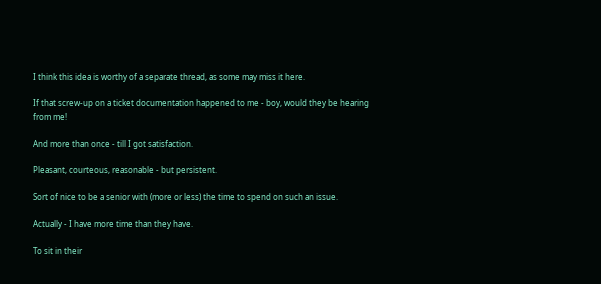I think this idea is worthy of a separate thread, as some may miss it here.

If that screw-up on a ticket documentation happened to me - boy, would they be hearing from me!

And more than once - till I got satisfaction.

Pleasant, courteous, reasonable - but persistent.

Sort of nice to be a senior with (more or less) the time to spend on such an issue.

Actually - I have more time than they have.

To sit in their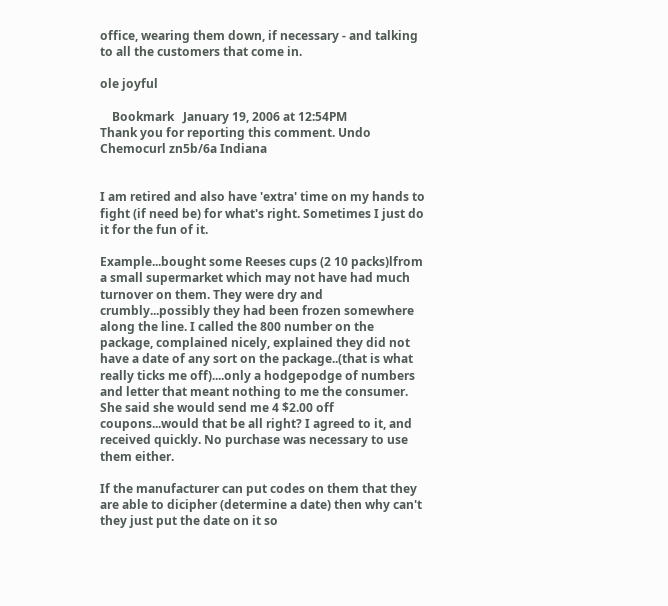office, wearing them down, if necessary - and talking to all the customers that come in.

ole joyful

    Bookmark   January 19, 2006 at 12:54PM
Thank you for reporting this comment. Undo
Chemocurl zn5b/6a Indiana


I am retired and also have 'extra' time on my hands to fight (if need be) for what's right. Sometimes I just do it for the fun of it.

Example...bought some Reeses cups (2 10 packs)lfrom a small supermarket which may not have had much turnover on them. They were dry and crumbly...possibly they had been frozen somewhere along the line. I called the 800 number on the package, complained nicely, explained they did not have a date of any sort on the package..(that is what really ticks me off)....only a hodgepodge of numbers and letter that meant nothing to me the consumer. She said she would send me 4 $2.00 off coupons...would that be all right? I agreed to it, and received quickly. No purchase was necessary to use them either.

If the manufacturer can put codes on them that they are able to dicipher (determine a date) then why can't they just put the date on it so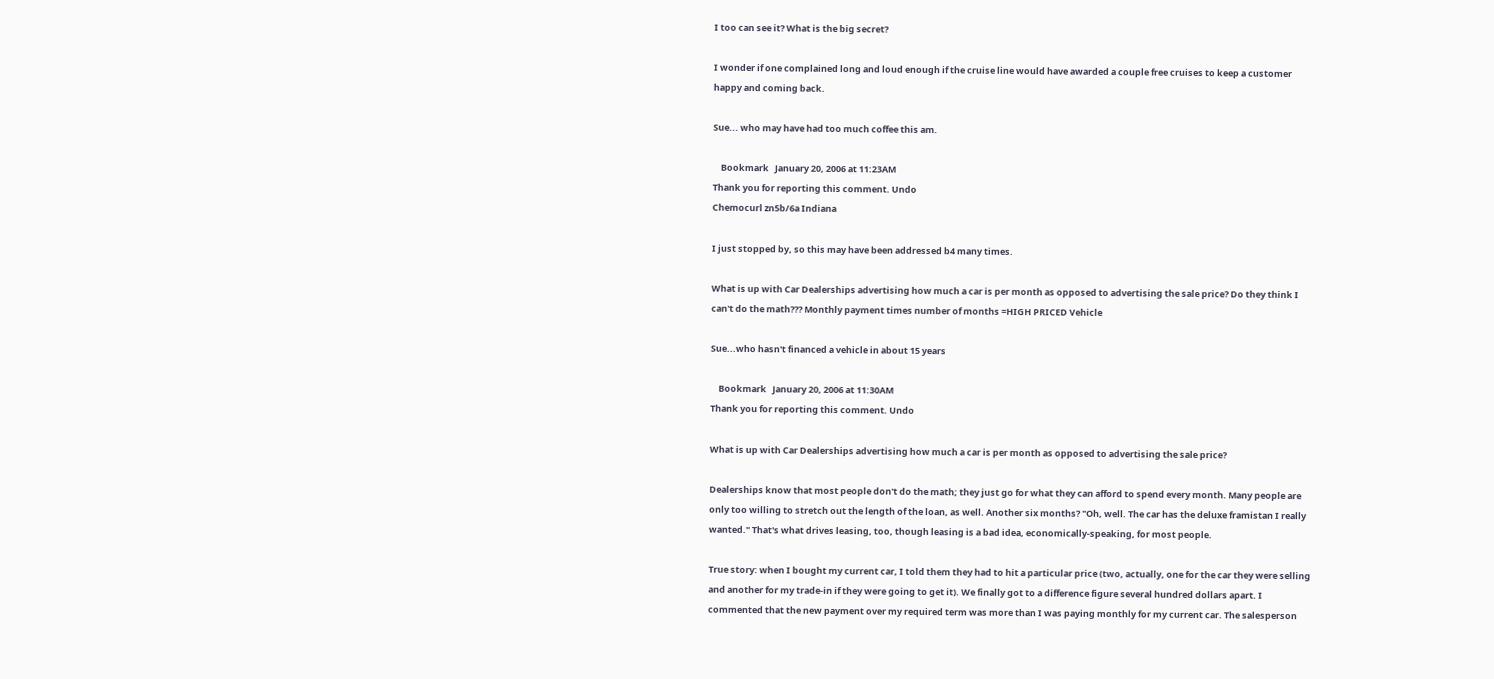I too can see it? What is the big secret?

I wonder if one complained long and loud enough if the cruise line would have awarded a couple free cruises to keep a customer happy and coming back.

Sue... who may have had too much coffee this am.

    Bookmark   January 20, 2006 at 11:23AM
Thank you for reporting this comment. Undo
Chemocurl zn5b/6a Indiana

I just stopped by, so this may have been addressed b4 many times.

What is up with Car Dealerships advertising how much a car is per month as opposed to advertising the sale price? Do they think I can't do the math??? Monthly payment times number of months =HIGH PRICED Vehicle

Sue...who hasn't financed a vehicle in about 15 years

    Bookmark   January 20, 2006 at 11:30AM
Thank you for reporting this comment. Undo

What is up with Car Dealerships advertising how much a car is per month as opposed to advertising the sale price?

Dealerships know that most people don't do the math; they just go for what they can afford to spend every month. Many people are only too willing to stretch out the length of the loan, as well. Another six months? "Oh, well. The car has the deluxe framistan I really wanted." That's what drives leasing, too, though leasing is a bad idea, economically-speaking, for most people.

True story: when I bought my current car, I told them they had to hit a particular price (two, actually, one for the car they were selling and another for my trade-in if they were going to get it). We finally got to a difference figure several hundred dollars apart. I commented that the new payment over my required term was more than I was paying monthly for my current car. The salesperson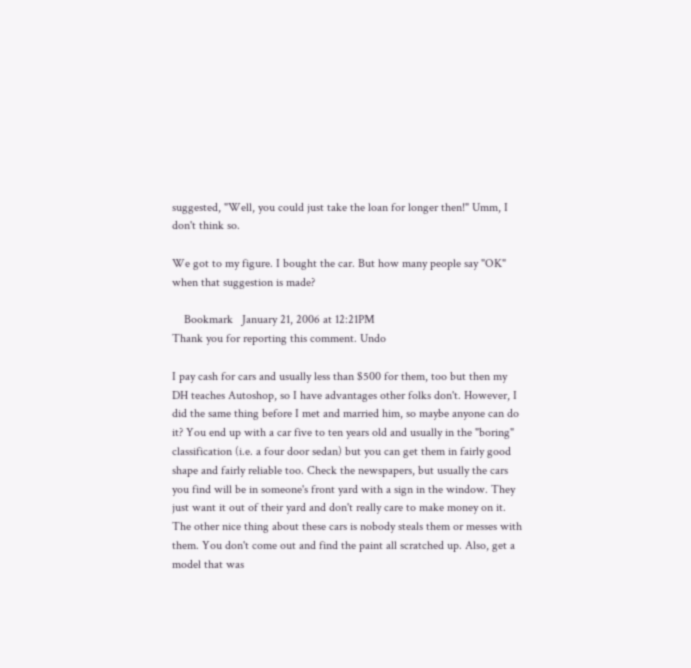suggested, "Well, you could just take the loan for longer then!" Umm, I don't think so.

We got to my figure. I bought the car. But how many people say "OK" when that suggestion is made?

    Bookmark   January 21, 2006 at 12:21PM
Thank you for reporting this comment. Undo

I pay cash for cars and usually less than $500 for them, too but then my DH teaches Autoshop, so I have advantages other folks don't. However, I did the same thing before I met and married him, so maybe anyone can do it? You end up with a car five to ten years old and usually in the "boring" classification (i.e. a four door sedan) but you can get them in fairly good shape and fairly reliable too. Check the newspapers, but usually the cars you find will be in someone's front yard with a sign in the window. They just want it out of their yard and don't really care to make money on it. The other nice thing about these cars is nobody steals them or messes with them. You don't come out and find the paint all scratched up. Also, get a model that was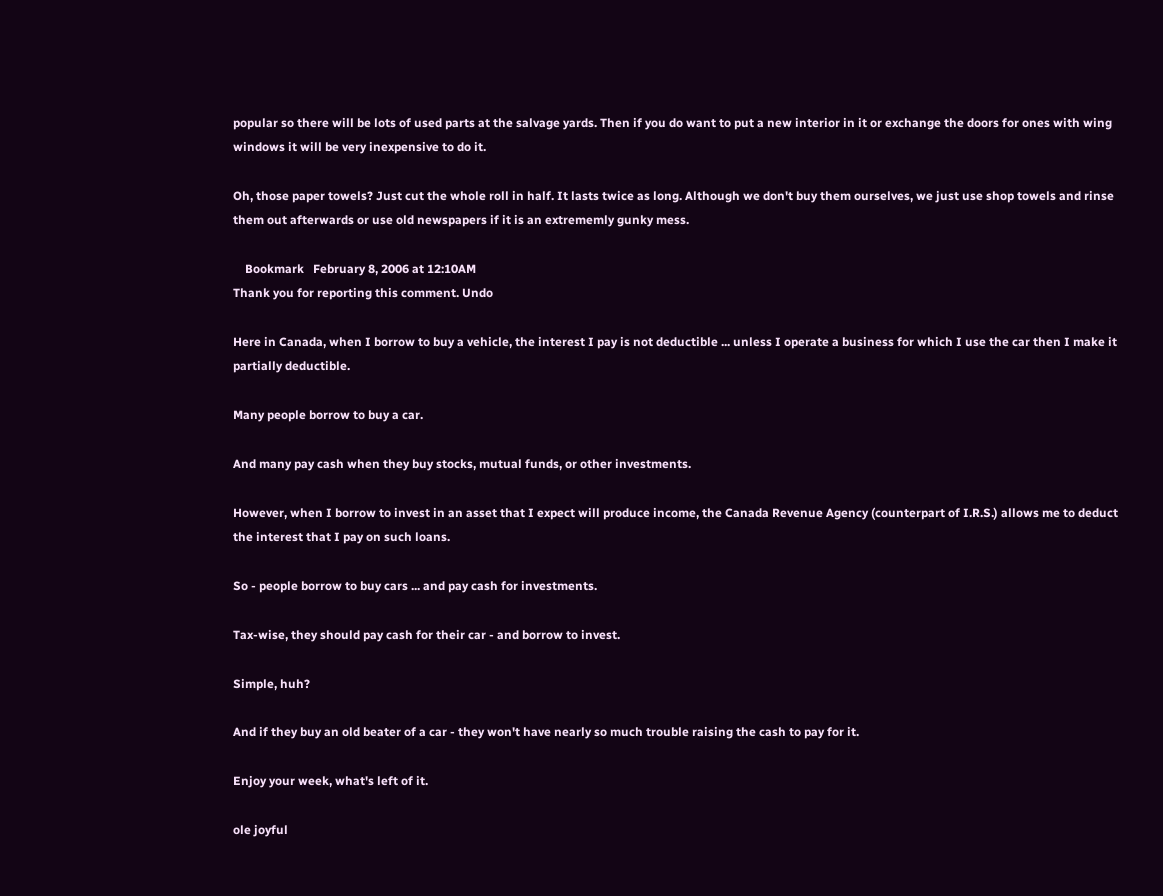popular so there will be lots of used parts at the salvage yards. Then if you do want to put a new interior in it or exchange the doors for ones with wing windows it will be very inexpensive to do it.

Oh, those paper towels? Just cut the whole roll in half. It lasts twice as long. Although we don't buy them ourselves, we just use shop towels and rinse them out afterwards or use old newspapers if it is an extrememly gunky mess.

    Bookmark   February 8, 2006 at 12:10AM
Thank you for reporting this comment. Undo

Here in Canada, when I borrow to buy a vehicle, the interest I pay is not deductible ... unless I operate a business for which I use the car then I make it partially deductible.

Many people borrow to buy a car.

And many pay cash when they buy stocks, mutual funds, or other investments.

However, when I borrow to invest in an asset that I expect will produce income, the Canada Revenue Agency (counterpart of I.R.S.) allows me to deduct the interest that I pay on such loans.

So - people borrow to buy cars ... and pay cash for investments.

Tax-wise, they should pay cash for their car - and borrow to invest.

Simple, huh?

And if they buy an old beater of a car - they won't have nearly so much trouble raising the cash to pay for it.

Enjoy your week, what's left of it.

ole joyful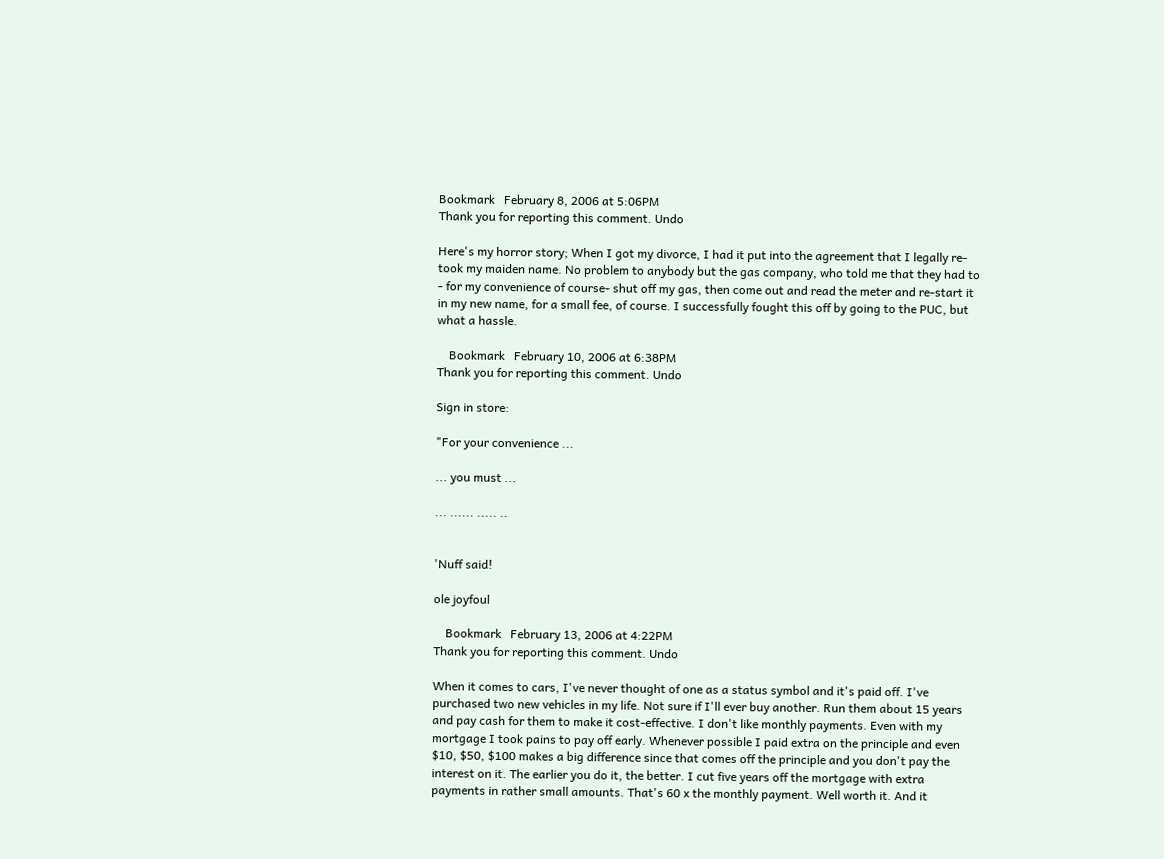Bookmark   February 8, 2006 at 5:06PM
Thank you for reporting this comment. Undo

Here's my horror story; When I got my divorce, I had it put into the agreement that I legally re-took my maiden name. No problem to anybody but the gas company, who told me that they had to - for my convenience of course- shut off my gas, then come out and read the meter and re-start it in my new name, for a small fee, of course. I successfully fought this off by going to the PUC, but what a hassle.

    Bookmark   February 10, 2006 at 6:38PM
Thank you for reporting this comment. Undo

Sign in store:

"For your convenience ...

... you must ...

... ...... ..... ..


'Nuff said!

ole joyfoul

    Bookmark   February 13, 2006 at 4:22PM
Thank you for reporting this comment. Undo

When it comes to cars, I've never thought of one as a status symbol and it's paid off. I've purchased two new vehicles in my life. Not sure if I'll ever buy another. Run them about 15 years and pay cash for them to make it cost-effective. I don't like monthly payments. Even with my mortgage I took pains to pay off early. Whenever possible I paid extra on the principle and even $10, $50, $100 makes a big difference since that comes off the principle and you don't pay the interest on it. The earlier you do it, the better. I cut five years off the mortgage with extra payments in rather small amounts. That's 60 x the monthly payment. Well worth it. And it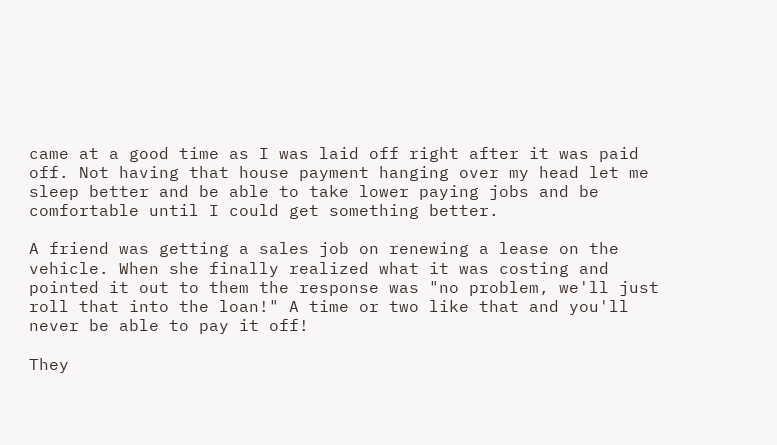came at a good time as I was laid off right after it was paid off. Not having that house payment hanging over my head let me sleep better and be able to take lower paying jobs and be comfortable until I could get something better.

A friend was getting a sales job on renewing a lease on the vehicle. When she finally realized what it was costing and pointed it out to them the response was "no problem, we'll just roll that into the loan!" A time or two like that and you'll never be able to pay it off!

They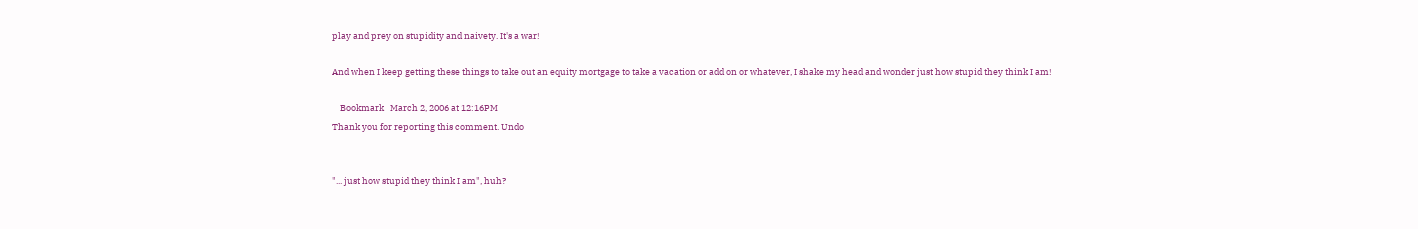play and prey on stupidity and naivety. It's a war!

And when I keep getting these things to take out an equity mortgage to take a vacation or add on or whatever, I shake my head and wonder just how stupid they think I am!

    Bookmark   March 2, 2006 at 12:16PM
Thank you for reporting this comment. Undo


"... just how stupid they think I am", huh?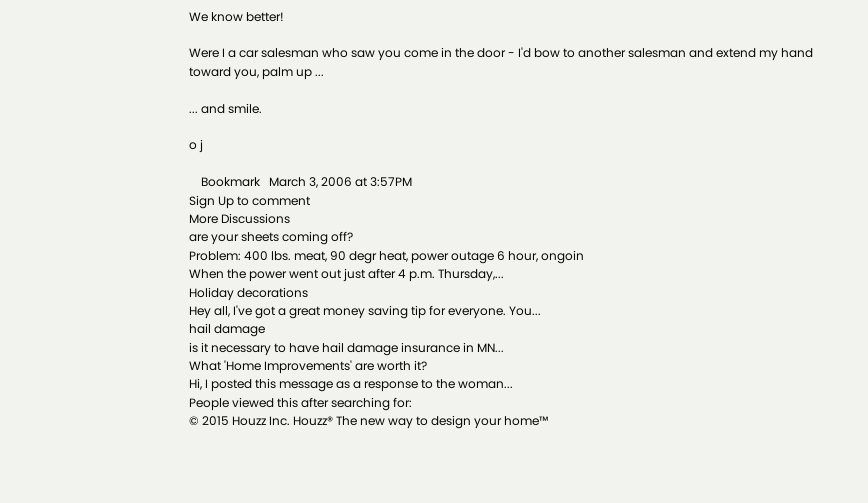We know better!

Were I a car salesman who saw you come in the door - I'd bow to another salesman and extend my hand toward you, palm up ...

... and smile.

o j

    Bookmark   March 3, 2006 at 3:57PM
Sign Up to comment
More Discussions
are your sheets coming off?
Problem: 400 lbs. meat, 90 degr heat, power outage 6 hour, ongoin
When the power went out just after 4 p.m. Thursday,...
Holiday decorations
Hey all, I've got a great money saving tip for everyone. You...
hail damage
is it necessary to have hail damage insurance in MN...
What 'Home Improvements' are worth it?
Hi, I posted this message as a response to the woman...
People viewed this after searching for:
© 2015 Houzz Inc. Houzz® The new way to design your home™